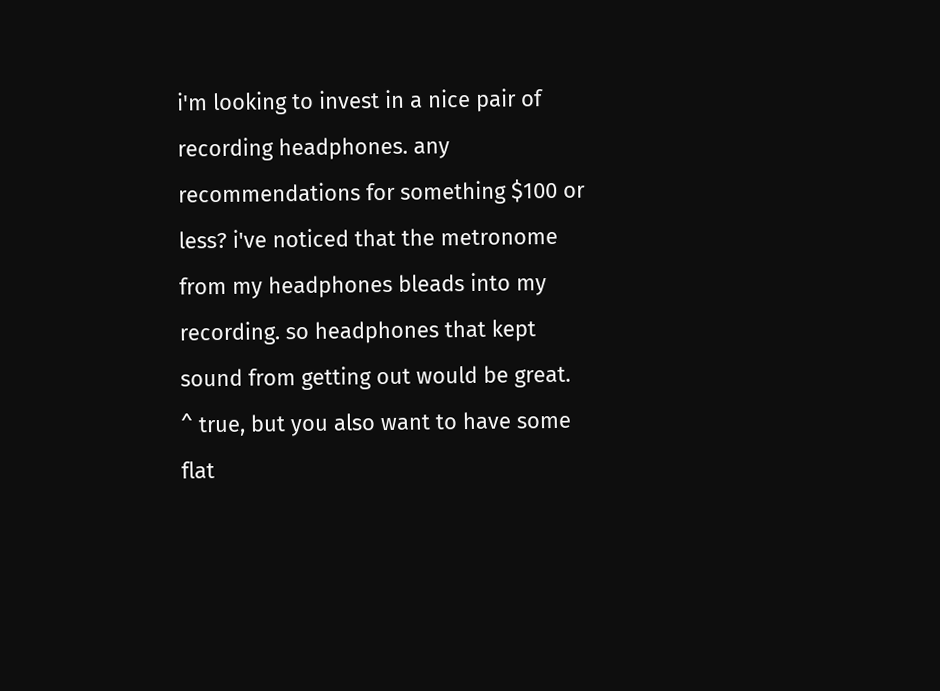i'm looking to invest in a nice pair of recording headphones. any recommendations for something $100 or less? i've noticed that the metronome from my headphones bleads into my recording. so headphones that kept sound from getting out would be great.
^ true, but you also want to have some flat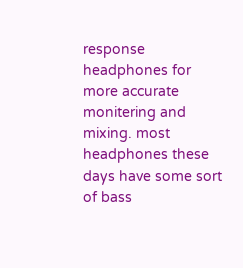response headphones for more accurate monitering and mixing. most headphones these days have some sort of bass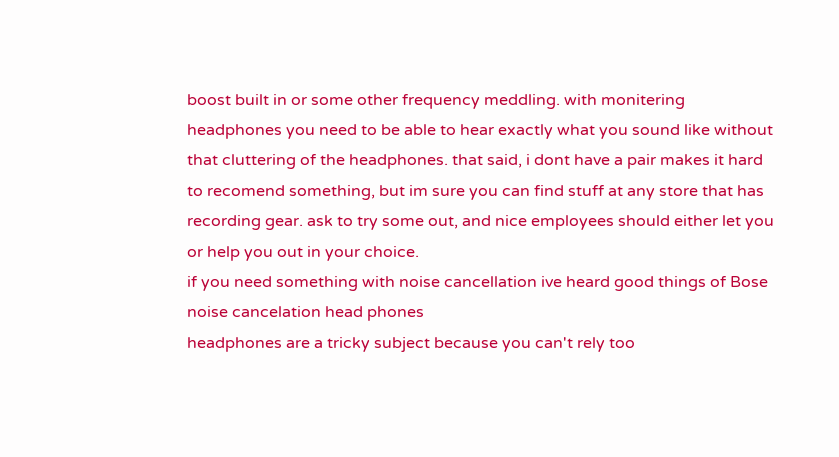boost built in or some other frequency meddling. with monitering headphones you need to be able to hear exactly what you sound like without that cluttering of the headphones. that said, i dont have a pair makes it hard to recomend something, but im sure you can find stuff at any store that has recording gear. ask to try some out, and nice employees should either let you or help you out in your choice.
if you need something with noise cancellation ive heard good things of Bose noise cancelation head phones
headphones are a tricky subject because you can't rely too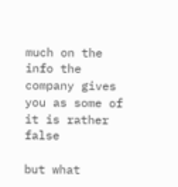much on the info the company gives you as some of it is rather false

but what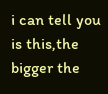i can tell you is this,the bigger the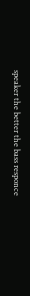speaker the better the bass responce